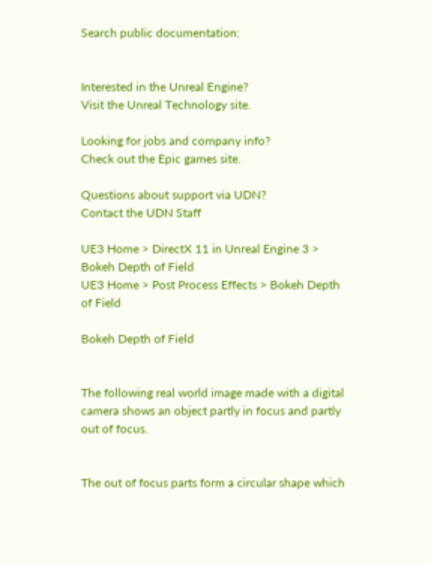Search public documentation:


Interested in the Unreal Engine?
Visit the Unreal Technology site.

Looking for jobs and company info?
Check out the Epic games site.

Questions about support via UDN?
Contact the UDN Staff

UE3 Home > DirectX 11 in Unreal Engine 3 > Bokeh Depth of Field
UE3 Home > Post Process Effects > Bokeh Depth of Field

Bokeh Depth of Field


The following real world image made with a digital camera shows an object partly in focus and partly out of focus.


The out of focus parts form a circular shape which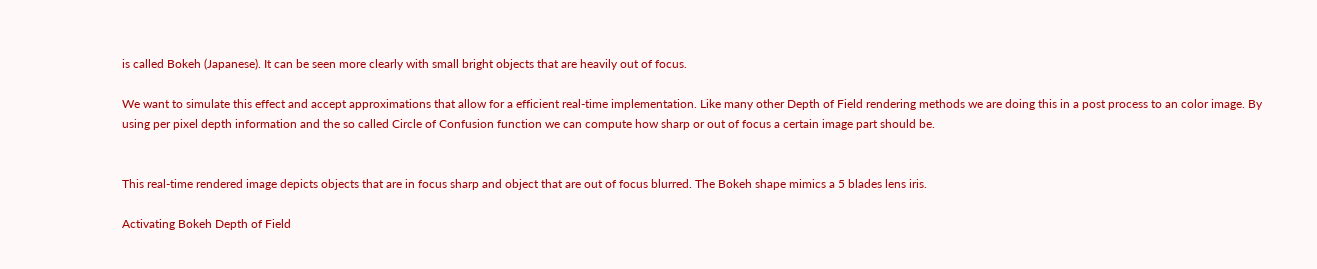is called Bokeh (Japanese). It can be seen more clearly with small bright objects that are heavily out of focus.

We want to simulate this effect and accept approximations that allow for a efficient real-time implementation. Like many other Depth of Field rendering methods we are doing this in a post process to an color image. By using per pixel depth information and the so called Circle of Confusion function we can compute how sharp or out of focus a certain image part should be.


This real-time rendered image depicts objects that are in focus sharp and object that are out of focus blurred. The Bokeh shape mimics a 5 blades lens iris.

Activating Bokeh Depth of Field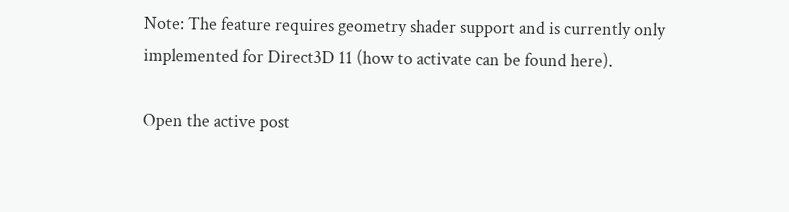Note: The feature requires geometry shader support and is currently only implemented for Direct3D 11 (how to activate can be found here).

Open the active post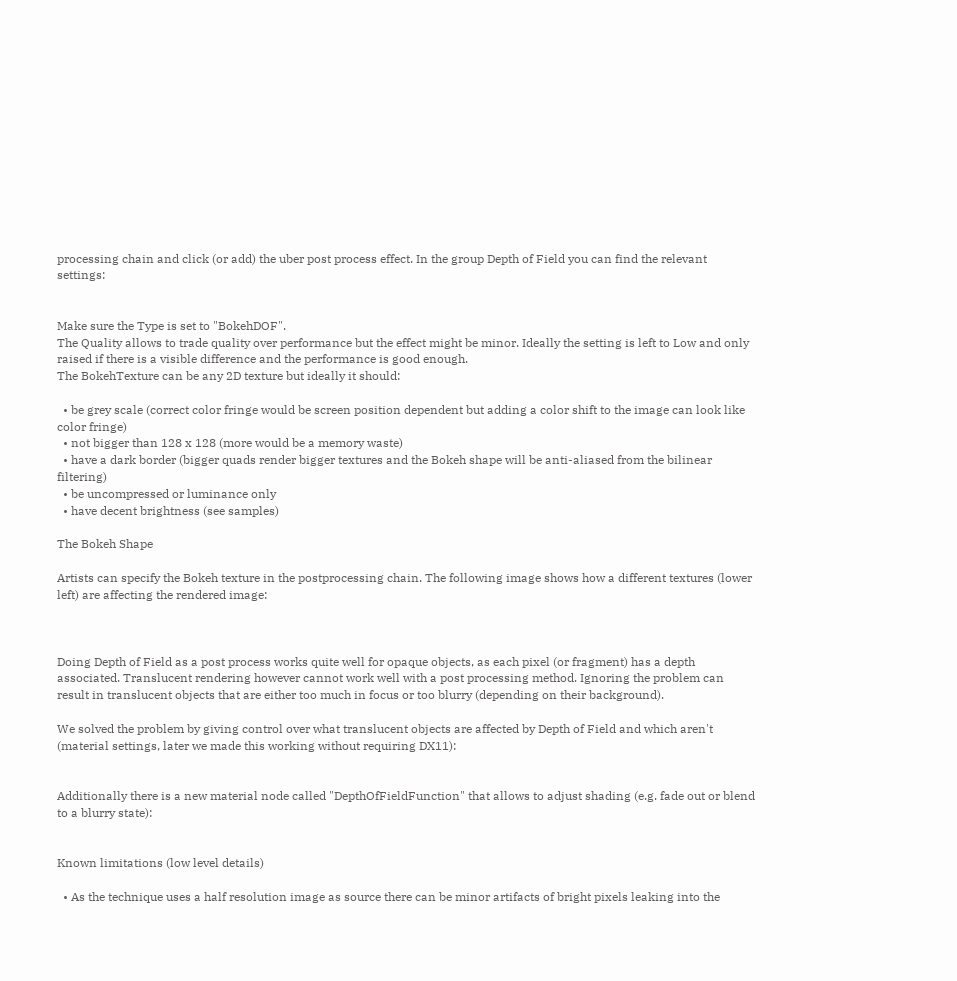processing chain and click (or add) the uber post process effect. In the group Depth of Field you can find the relevant settings:


Make sure the Type is set to "BokehDOF".
The Quality allows to trade quality over performance but the effect might be minor. Ideally the setting is left to Low and only raised if there is a visible difference and the performance is good enough.
The BokehTexture can be any 2D texture but ideally it should:

  • be grey scale (correct color fringe would be screen position dependent but adding a color shift to the image can look like color fringe)
  • not bigger than 128 x 128 (more would be a memory waste)
  • have a dark border (bigger quads render bigger textures and the Bokeh shape will be anti-aliased from the bilinear filtering)
  • be uncompressed or luminance only
  • have decent brightness (see samples)

The Bokeh Shape

Artists can specify the Bokeh texture in the postprocessing chain. The following image shows how a different textures (lower left) are affecting the rendered image:



Doing Depth of Field as a post process works quite well for opaque objects, as each pixel (or fragment) has a depth associated. Translucent rendering however cannot work well with a post processing method. Ignoring the problem can result in translucent objects that are either too much in focus or too blurry (depending on their background).

We solved the problem by giving control over what translucent objects are affected by Depth of Field and which aren't (material settings, later we made this working without requiring DX11):


Additionally there is a new material node called "DepthOfFieldFunction" that allows to adjust shading (e.g. fade out or blend to a blurry state):


Known limitations (low level details)

  • As the technique uses a half resolution image as source there can be minor artifacts of bright pixels leaking into the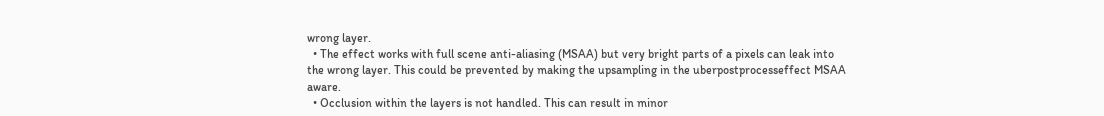wrong layer.
  • The effect works with full scene anti-aliasing (MSAA) but very bright parts of a pixels can leak into the wrong layer. This could be prevented by making the upsampling in the uberpostprocesseffect MSAA aware.
  • Occlusion within the layers is not handled. This can result in minor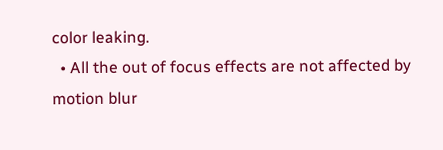color leaking.
  • All the out of focus effects are not affected by motion blur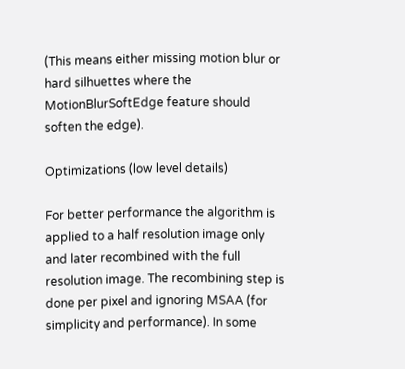(This means either missing motion blur or hard silhuettes where the MotionBlurSoftEdge feature should soften the edge).

Optimizations (low level details)

For better performance the algorithm is applied to a half resolution image only and later recombined with the full resolution image. The recombining step is done per pixel and ignoring MSAA (for simplicity and performance). In some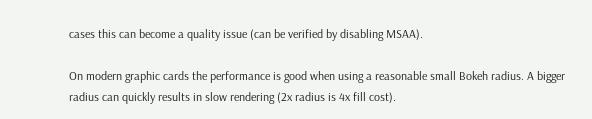cases this can become a quality issue (can be verified by disabling MSAA).

On modern graphic cards the performance is good when using a reasonable small Bokeh radius. A bigger radius can quickly results in slow rendering (2x radius is 4x fill cost).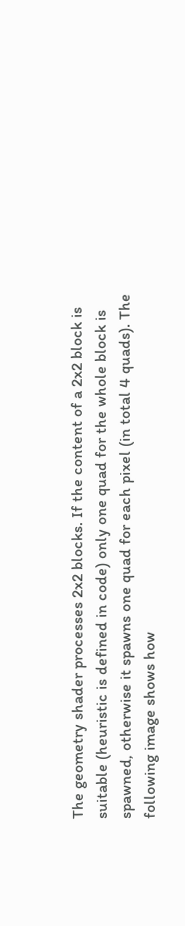The geometry shader processes 2x2 blocks. If the content of a 2x2 block is suitable (heuristic is defined in code) only one quad for the whole block is spawned, otherwise it spawns one quad for each pixel (in total 4 quads). The following image shows how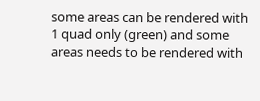some areas can be rendered with 1 quad only (green) and some areas needs to be rendered with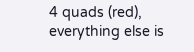4 quads (red), everything else is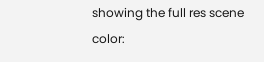showing the full res scene color: